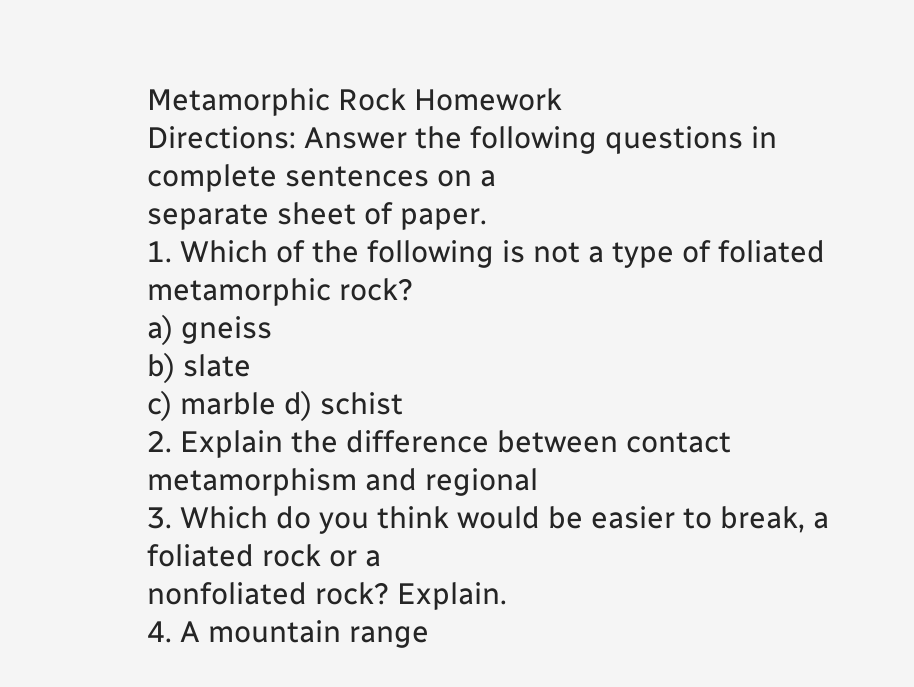Metamorphic Rock Homework
Directions: Answer the following questions in complete sentences on a
separate sheet of paper.
1. Which of the following is not a type of foliated metamorphic rock?
a) gneiss
b) slate
c) marble d) schist
2. Explain the difference between contact metamorphism and regional
3. Which do you think would be easier to break, a foliated rock or a
nonfoliated rock? Explain.
4. A mountain range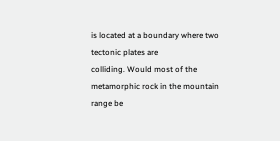is located at a boundary where two tectonic plates are
colliding. Would most of the metamorphic rock in the mountain range be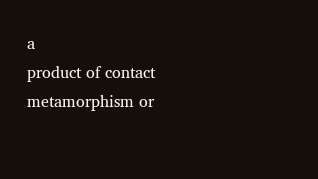a
product of contact metamorphism or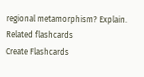regional metamorphism? Explain.
Related flashcards
Create Flashcards